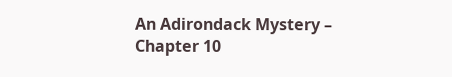An Adirondack Mystery – Chapter 10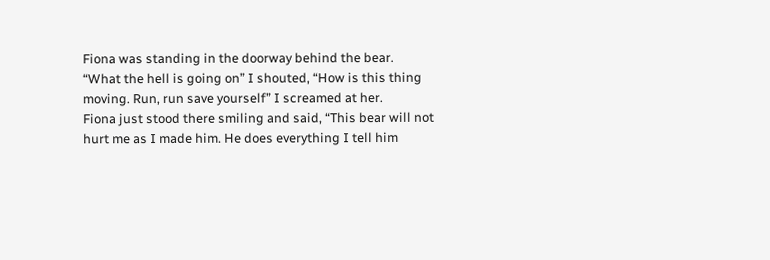Fiona was standing in the doorway behind the bear.
“What the hell is going on” I shouted, “How is this thing moving. Run, run save yourself” I screamed at her.
Fiona just stood there smiling and said, “This bear will not hurt me as I made him. He does everything I tell him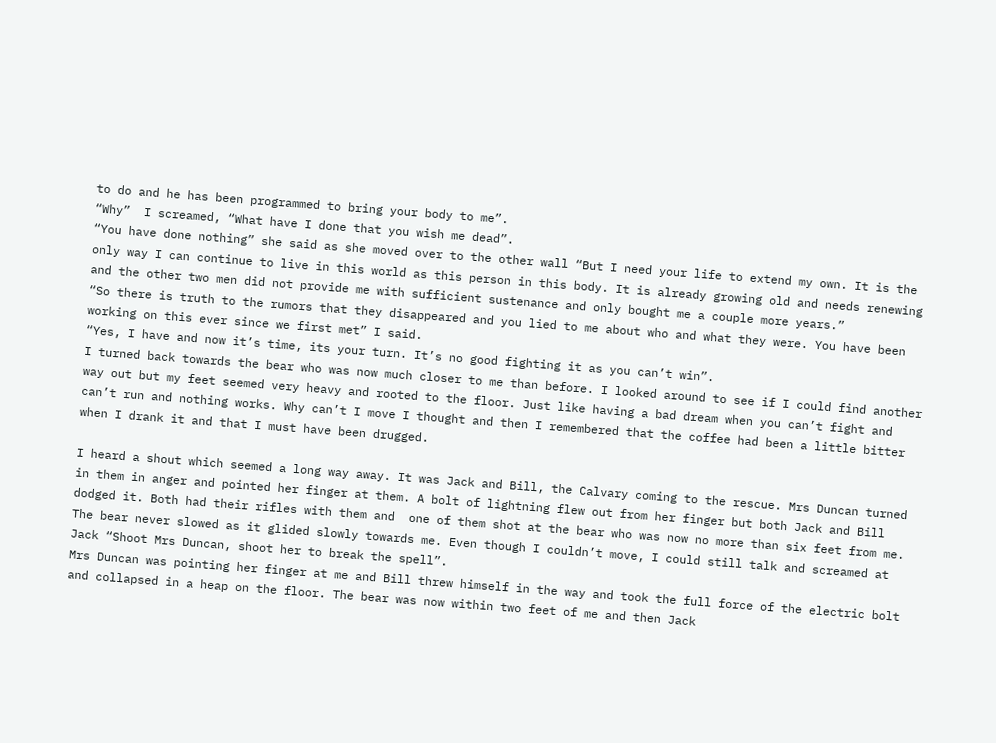to do and he has been programmed to bring your body to me”.
“Why”  I screamed, “What have I done that you wish me dead”.
“You have done nothing” she said as she moved over to the other wall “But I need your life to extend my own. It is the only way I can continue to live in this world as this person in this body. It is already growing old and needs renewing and the other two men did not provide me with sufficient sustenance and only bought me a couple more years.”
“So there is truth to the rumors that they disappeared and you lied to me about who and what they were. You have been working on this ever since we first met” I said.
“Yes, I have and now it’s time, its your turn. It’s no good fighting it as you can’t win”.
I turned back towards the bear who was now much closer to me than before. I looked around to see if I could find another way out but my feet seemed very heavy and rooted to the floor. Just like having a bad dream when you can’t fight and can’t run and nothing works. Why can’t I move I thought and then I remembered that the coffee had been a little bitter when I drank it and that I must have been drugged.

I heard a shout which seemed a long way away. It was Jack and Bill, the Calvary coming to the rescue. Mrs Duncan turned in them in anger and pointed her finger at them. A bolt of lightning flew out from her finger but both Jack and Bill dodged it. Both had their rifles with them and  one of them shot at the bear who was now no more than six feet from me.
The bear never slowed as it glided slowly towards me. Even though I couldn’t move, I could still talk and screamed at Jack “Shoot Mrs Duncan, shoot her to break the spell”.
Mrs Duncan was pointing her finger at me and Bill threw himself in the way and took the full force of the electric bolt and collapsed in a heap on the floor. The bear was now within two feet of me and then Jack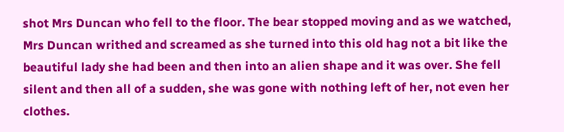shot Mrs Duncan who fell to the floor. The bear stopped moving and as we watched, Mrs Duncan writhed and screamed as she turned into this old hag not a bit like the beautiful lady she had been and then into an alien shape and it was over. She fell silent and then all of a sudden, she was gone with nothing left of her, not even her clothes.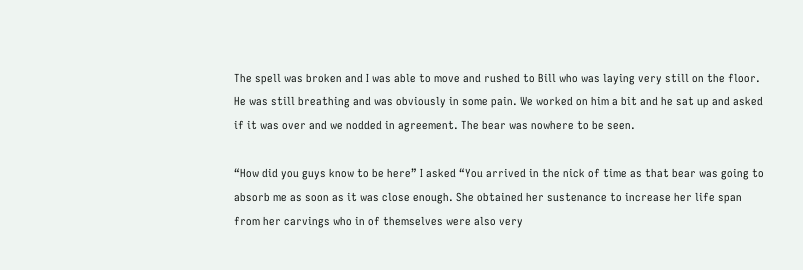The spell was broken and I was able to move and rushed to Bill who was laying very still on the floor. He was still breathing and was obviously in some pain. We worked on him a bit and he sat up and asked if it was over and we nodded in agreement. The bear was nowhere to be seen.

“How did you guys know to be here” I asked “You arrived in the nick of time as that bear was going to absorb me as soon as it was close enough. She obtained her sustenance to increase her life span from her carvings who in of themselves were also very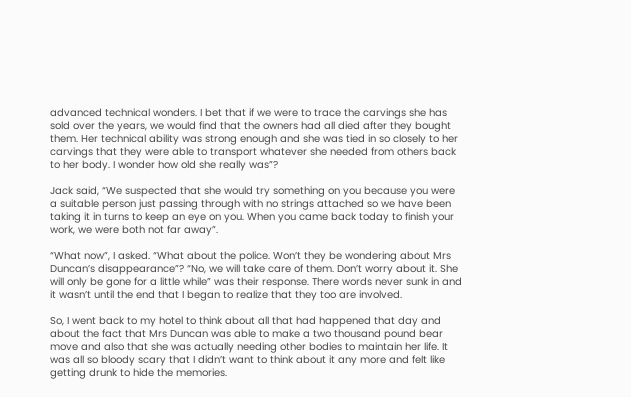advanced technical wonders. I bet that if we were to trace the carvings she has sold over the years, we would find that the owners had all died after they bought them. Her technical ability was strong enough and she was tied in so closely to her carvings that they were able to transport whatever she needed from others back to her body. I wonder how old she really was”?

Jack said, “We suspected that she would try something on you because you were a suitable person just passing through with no strings attached so we have been taking it in turns to keep an eye on you. When you came back today to finish your work, we were both not far away”.

“What now”, I asked. “What about the police. Won’t they be wondering about Mrs Duncan’s disappearance”? “No, we will take care of them. Don’t worry about it. She will only be gone for a little while” was their response. There words never sunk in and it wasn’t until the end that I began to realize that they too are involved.

So, I went back to my hotel to think about all that had happened that day and about the fact that Mrs Duncan was able to make a two thousand pound bear move and also that she was actually needing other bodies to maintain her life. It was all so bloody scary that I didn’t want to think about it any more and felt like getting drunk to hide the memories.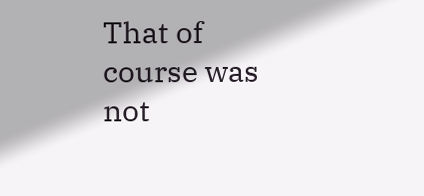That of course was not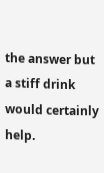the answer but a stiff drink would certainly help.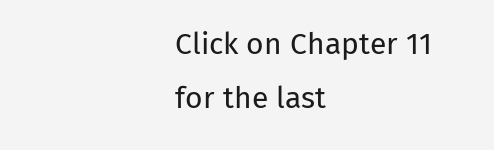Click on Chapter 11  for the last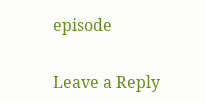episode

Leave a Reply